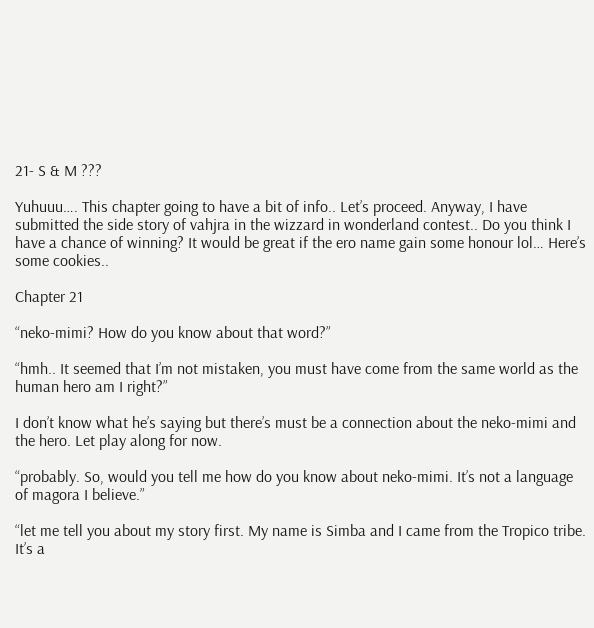21- S & M ???

Yuhuuu…. This chapter going to have a bit of info.. Let’s proceed. Anyway, I have submitted the side story of vahjra in the wizzard in wonderland contest.. Do you think I have a chance of winning? It would be great if the ero name gain some honour lol… Here’s some cookies..

Chapter 21

“neko-mimi? How do you know about that word?”

“hmh.. It seemed that I’m not mistaken, you must have come from the same world as the human hero am I right?”

I don’t know what he’s saying but there’s must be a connection about the neko-mimi and the hero. Let play along for now.

“probably. So, would you tell me how do you know about neko-mimi. It’s not a language of magora I believe.”

“let me tell you about my story first. My name is Simba and I came from the Tropico tribe. It’s a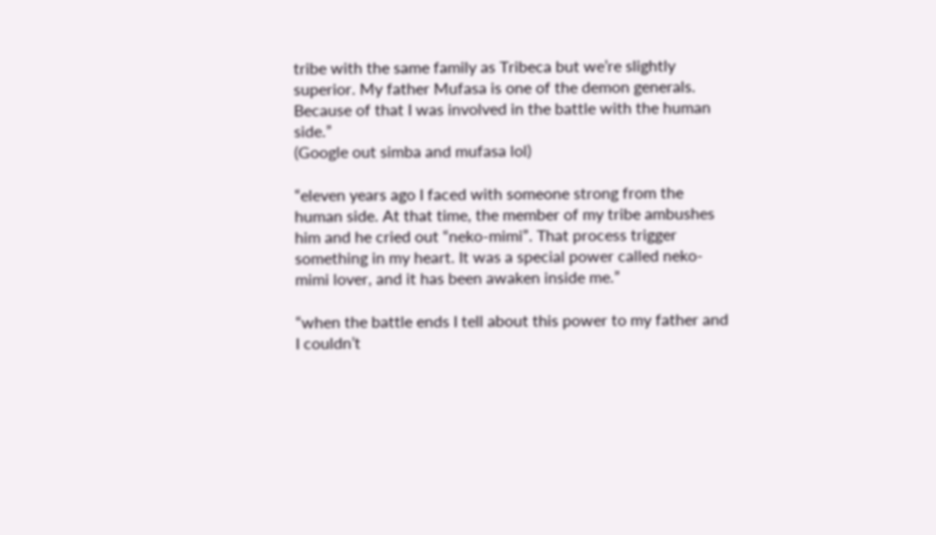tribe with the same family as Tribeca but we’re slightly superior. My father Mufasa is one of the demon generals. Because of that I was involved in the battle with the human side.”
(Google out simba and mufasa lol)

“eleven years ago I faced with someone strong from the human side. At that time, the member of my tribe ambushes him and he cried out “neko-mimi”. That process trigger something in my heart. It was a special power called neko-mimi lover, and it has been awaken inside me.”

“when the battle ends I tell about this power to my father and I couldn’t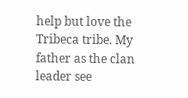help but love the Tribeca tribe. My father as the clan leader see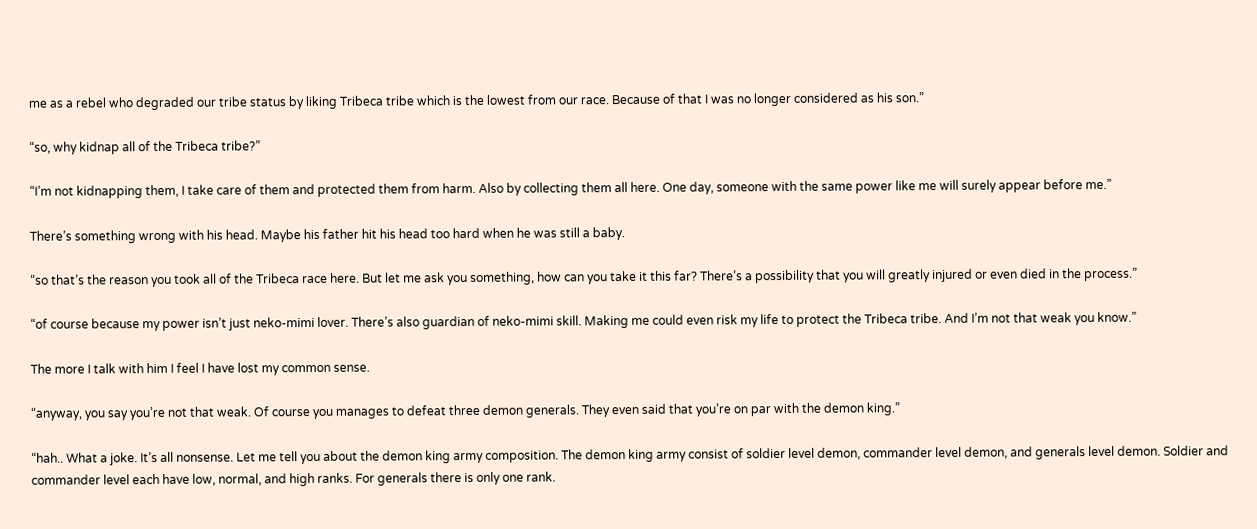me as a rebel who degraded our tribe status by liking Tribeca tribe which is the lowest from our race. Because of that I was no longer considered as his son.”

“so, why kidnap all of the Tribeca tribe?”

“I’m not kidnapping them, I take care of them and protected them from harm. Also by collecting them all here. One day, someone with the same power like me will surely appear before me.”

There’s something wrong with his head. Maybe his father hit his head too hard when he was still a baby.

“so that’s the reason you took all of the Tribeca race here. But let me ask you something, how can you take it this far? There’s a possibility that you will greatly injured or even died in the process.”

“of course because my power isn’t just neko-mimi lover. There’s also guardian of neko-mimi skill. Making me could even risk my life to protect the Tribeca tribe. And I’m not that weak you know.”

The more I talk with him I feel I have lost my common sense.

“anyway, you say you’re not that weak. Of course you manages to defeat three demon generals. They even said that you’re on par with the demon king.”

“hah.. What a joke. It’s all nonsense. Let me tell you about the demon king army composition. The demon king army consist of soldier level demon, commander level demon, and generals level demon. Soldier and commander level each have low, normal, and high ranks. For generals there is only one rank.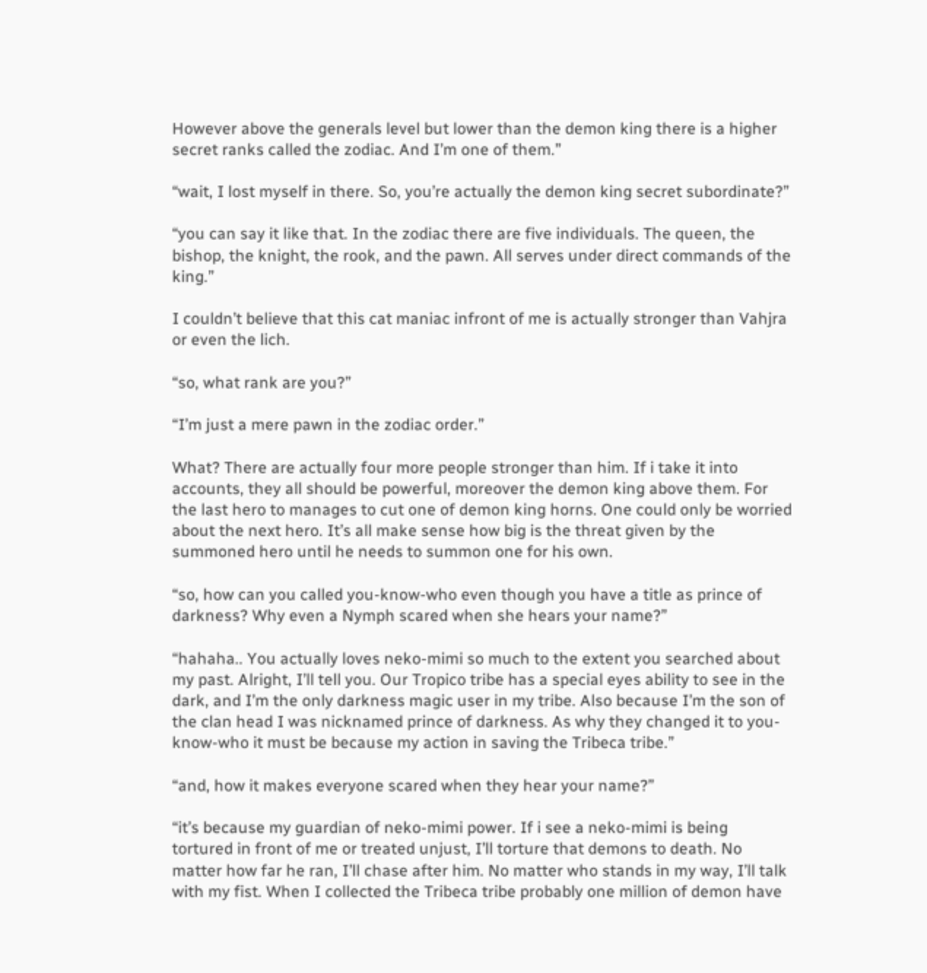However above the generals level but lower than the demon king there is a higher secret ranks called the zodiac. And I’m one of them.”

“wait, I lost myself in there. So, you’re actually the demon king secret subordinate?”

“you can say it like that. In the zodiac there are five individuals. The queen, the bishop, the knight, the rook, and the pawn. All serves under direct commands of the king.”

I couldn’t believe that this cat maniac infront of me is actually stronger than Vahjra or even the lich.

“so, what rank are you?”

“I’m just a mere pawn in the zodiac order.”

What? There are actually four more people stronger than him. If i take it into accounts, they all should be powerful, moreover the demon king above them. For the last hero to manages to cut one of demon king horns. One could only be worried about the next hero. It’s all make sense how big is the threat given by the summoned hero until he needs to summon one for his own.

“so, how can you called you-know-who even though you have a title as prince of darkness? Why even a Nymph scared when she hears your name?”

“hahaha.. You actually loves neko-mimi so much to the extent you searched about my past. Alright, I’ll tell you. Our Tropico tribe has a special eyes ability to see in the dark, and I’m the only darkness magic user in my tribe. Also because I’m the son of the clan head I was nicknamed prince of darkness. As why they changed it to you-know-who it must be because my action in saving the Tribeca tribe.”

“and, how it makes everyone scared when they hear your name?”

“it’s because my guardian of neko-mimi power. If i see a neko-mimi is being tortured in front of me or treated unjust, I’ll torture that demons to death. No matter how far he ran, I’ll chase after him. No matter who stands in my way, I’ll talk with my fist. When I collected the Tribeca tribe probably one million of demon have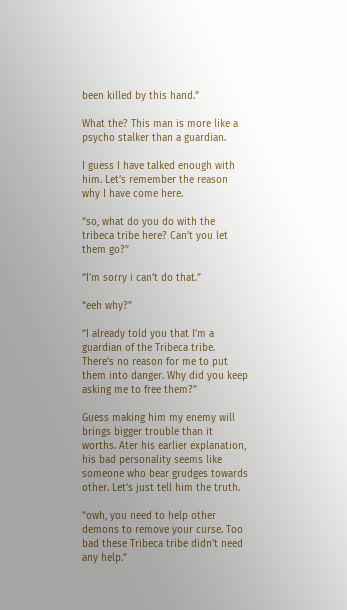been killed by this hand.”

What the? This man is more like a psycho stalker than a guardian.

I guess I have talked enough with him. Let’s remember the reason why I have come here.

“so, what do you do with the tribeca tribe here? Can’t you let them go?”

“I’m sorry i can’t do that.”

“eeh why?”

“I already told you that I’m a guardian of the Tribeca tribe. There’s no reason for me to put them into danger. Why did you keep asking me to free them?”

Guess making him my enemy will brings bigger trouble than it worths. Ater his earlier explanation, his bad personality seems like someone who bear grudges towards other. Let’s just tell him the truth.

“owh, you need to help other demons to remove your curse. Too bad these Tribeca tribe didn’t need any help.”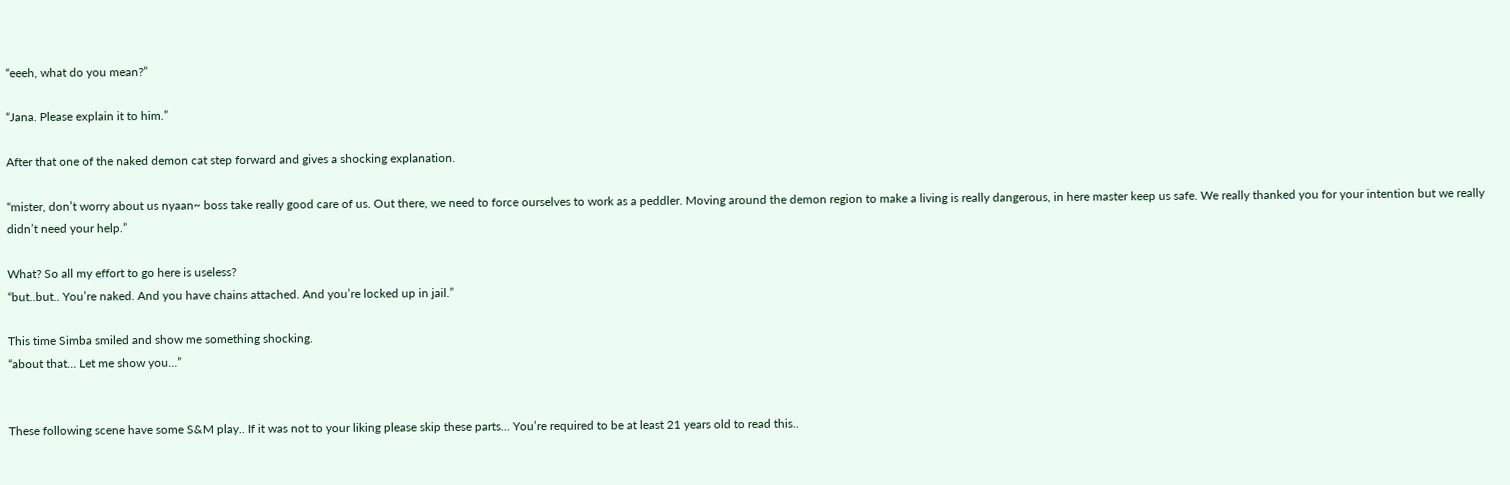“eeeh, what do you mean?”

“Jana. Please explain it to him.”

After that one of the naked demon cat step forward and gives a shocking explanation.

“mister, don’t worry about us nyaan~ boss take really good care of us. Out there, we need to force ourselves to work as a peddler. Moving around the demon region to make a living is really dangerous, in here master keep us safe. We really thanked you for your intention but we really didn’t need your help.”

What? So all my effort to go here is useless?
“but..but.. You’re naked. And you have chains attached. And you’re locked up in jail.”

This time Simba smiled and show me something shocking.
“about that… Let me show you…”


These following scene have some S&M play.. If it was not to your liking please skip these parts… You’re required to be at least 21 years old to read this..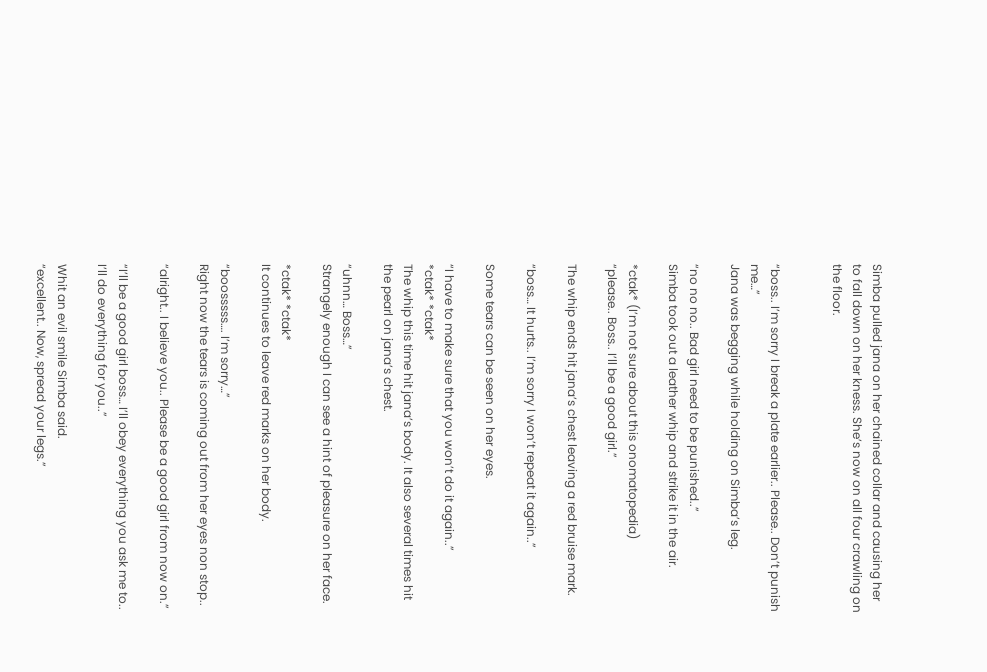Simba pulled jana on her chained collar and causing her to fall down on her kness. She’s now on all four crawling on the floor.


“boss.. I’m sorry I break a plate earlier.. Please.. Don’t punish me…”
Jana was begging while holding on Simba’s leg.

“no no no.. Bad girl need to be punished..”
Simba took out a leather whip and strike it in the air.

*ctak* (I’m not sure about this onomatopedia)
“please.. Boss.. I’ll be a good girl.”

The whip ends hit jana’s chest leaving a red bruise mark.

“boss… It hurts.. I’m sorry I won’t repeat it again..”

Some tears can be seen on her eyes.

“I have to make sure that you won’t do it again..”
*ctak* *ctak*
The whip this time hit jana’s body. It also several times hit the pearl on jana’s chest.

“uhnn… Boss…”
Strangely enough I can see a hint of pleasure on her face.

*ctak* *ctak*
It continues to leave red marks on her body.

“boosssss…. I’m sorry…”
Right now the tears is coming out from her eyes non stop..

“alright.. I believe you.. Please be a good girl from now on.”

“I’ll be a good girl boss… I’ll obey everything you ask me to.. I’ll do everything for you..”

Whit an evil smile Simba said.
“excellent.. Now, spread your legs.”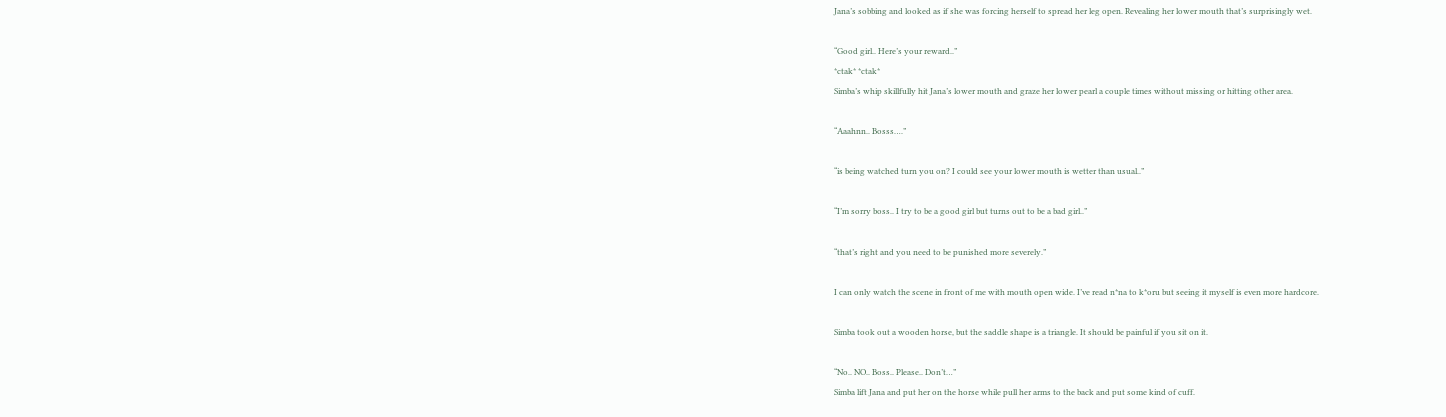Jana’s sobbing and looked as if she was forcing herself to spread her leg open. Revealing her lower mouth that’s surprisingly wet.

“Good girl.. Here’s your reward..”
*ctak* *ctak*
Simba’s whip skillfully hit Jana’s lower mouth and graze her lower pearl a couple times without missing or hitting other area.

“Aaahnn.. Bosss….”

“is being watched turn you on? I could see your lower mouth is wetter than usual..”

“I’m sorry boss.. I try to be a good girl but turns out to be a bad girl..”

“that’s right and you need to be punished more severely.”

I can only watch the scene in front of me with mouth open wide. I’ve read n*na to k*oru but seeing it myself is even more hardcore.

Simba took out a wooden horse, but the saddle shape is a triangle. It should be painful if you sit on it.

“No.. NO.. Boss.. Please.. Don’t…”
Simba lift Jana and put her on the horse while pull her arms to the back and put some kind of cuff.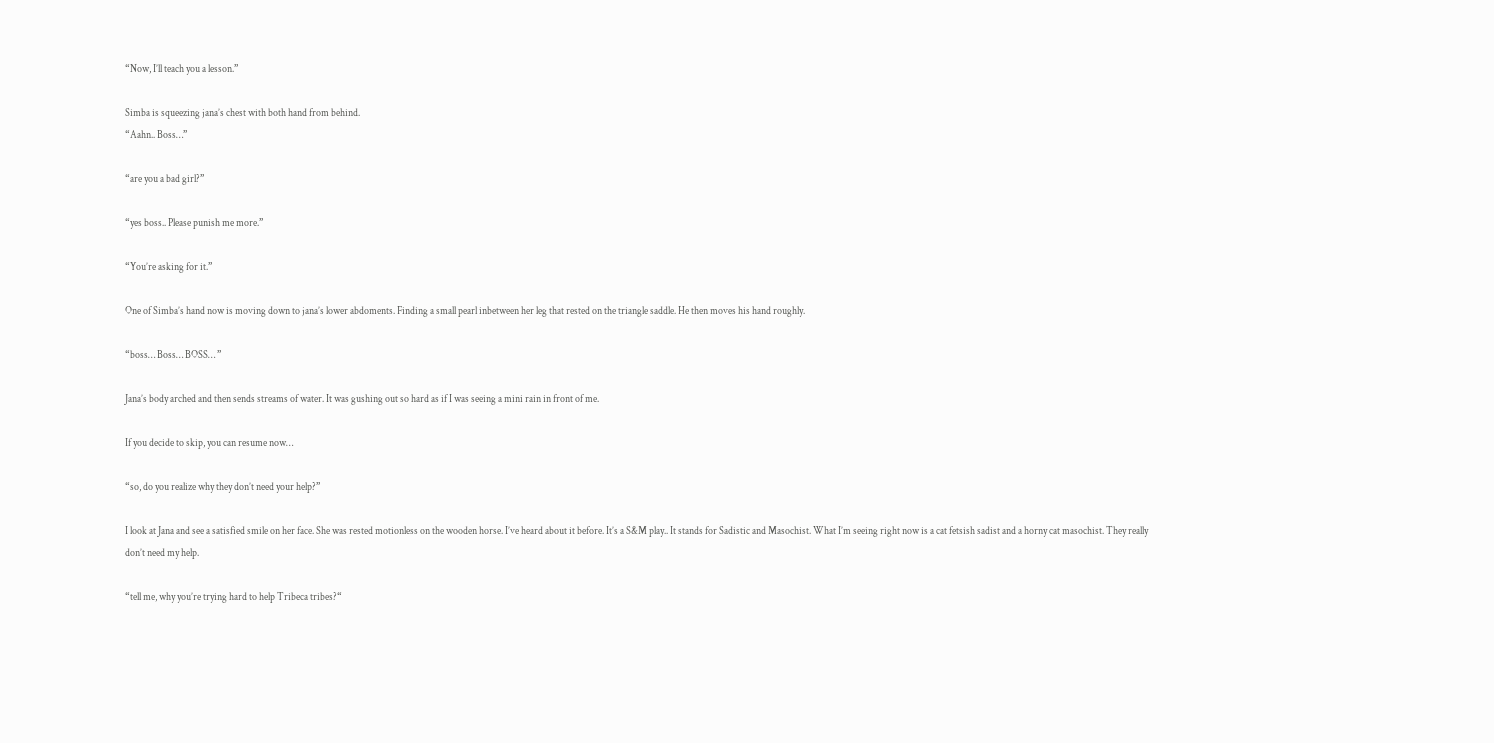“Now, I’ll teach you a lesson.”

Simba is squeezing jana’s chest with both hand from behind.
“Aahn.. Boss…”

“are you a bad girl?”

“yes boss.. Please punish me more.”

“You’re asking for it.”

One of Simba’s hand now is moving down to jana’s lower abdoments. Finding a small pearl inbetween her leg that rested on the triangle saddle. He then moves his hand roughly.

“boss… Boss… BOSS… ”

Jana’s body arched and then sends streams of water. It was gushing out so hard as if I was seeing a mini rain in front of me.

If you decide to skip, you can resume now…

“so, do you realize why they don’t need your help?”

I look at Jana and see a satisfied smile on her face. She was rested motionless on the wooden horse. I’ve heard about it before. It’s a S&M play.. It stands for Sadistic and Masochist. What I’m seeing right now is a cat fetsish sadist and a horny cat masochist. They really don’t need my help.

“tell me, why you’re trying hard to help Tribeca tribes?“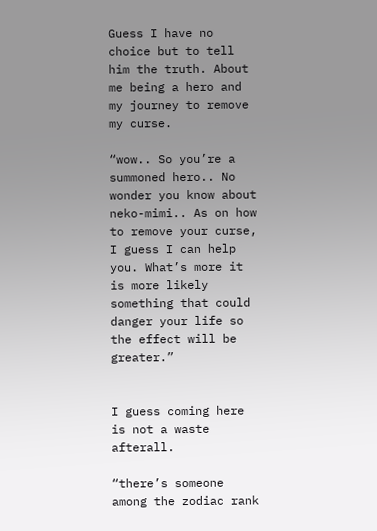Guess I have no choice but to tell him the truth. About me being a hero and my journey to remove my curse.

“wow.. So you’re a summoned hero.. No wonder you know about neko-mimi.. As on how to remove your curse, I guess I can help you. What’s more it is more likely something that could danger your life so the effect will be greater.”


I guess coming here is not a waste afterall.

“there’s someone among the zodiac rank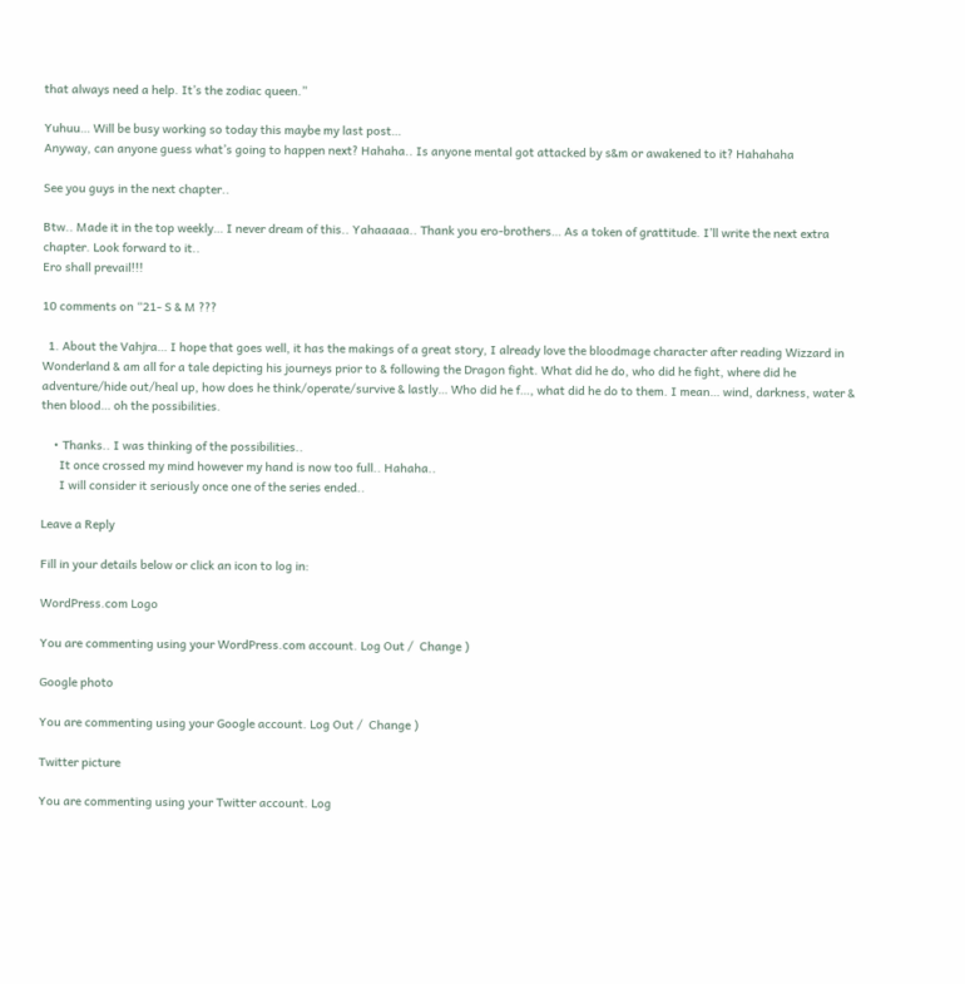that always need a help. It’s the zodiac queen.”

Yuhuu… Will be busy working so today this maybe my last post…
Anyway, can anyone guess what’s going to happen next? Hahaha.. Is anyone mental got attacked by s&m or awakened to it? Hahahaha

See you guys in the next chapter..

Btw.. Made it in the top weekly… I never dream of this.. Yahaaaaa.. Thank you ero-brothers… As a token of grattitude. I’ll write the next extra chapter. Look forward to it..
Ero shall prevail!!!

10 comments on “21- S & M ???

  1. About the Vahjra… I hope that goes well, it has the makings of a great story, I already love the bloodmage character after reading Wizzard in Wonderland & am all for a tale depicting his journeys prior to & following the Dragon fight. What did he do, who did he fight, where did he adventure/hide out/heal up, how does he think/operate/survive & lastly… Who did he f…, what did he do to them. I mean… wind, darkness, water & then blood… oh the possibilities.

    • Thanks.. I was thinking of the possibilities..
      It once crossed my mind however my hand is now too full.. Hahaha..
      I will consider it seriously once one of the series ended..

Leave a Reply

Fill in your details below or click an icon to log in:

WordPress.com Logo

You are commenting using your WordPress.com account. Log Out /  Change )

Google photo

You are commenting using your Google account. Log Out /  Change )

Twitter picture

You are commenting using your Twitter account. Log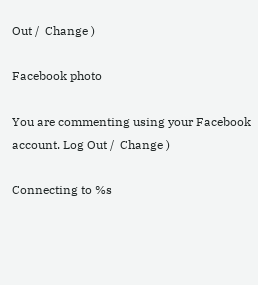Out /  Change )

Facebook photo

You are commenting using your Facebook account. Log Out /  Change )

Connecting to %s